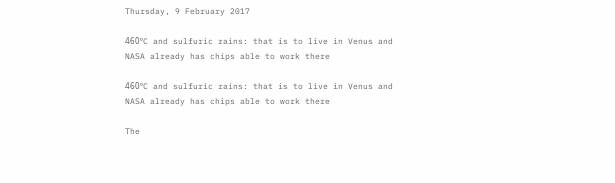Thursday, 9 February 2017

460ºC and sulfuric rains: that is to live in Venus and NASA already has chips able to work there

460ºC and sulfuric rains: that is to live in Venus and NASA already has chips able to work there

The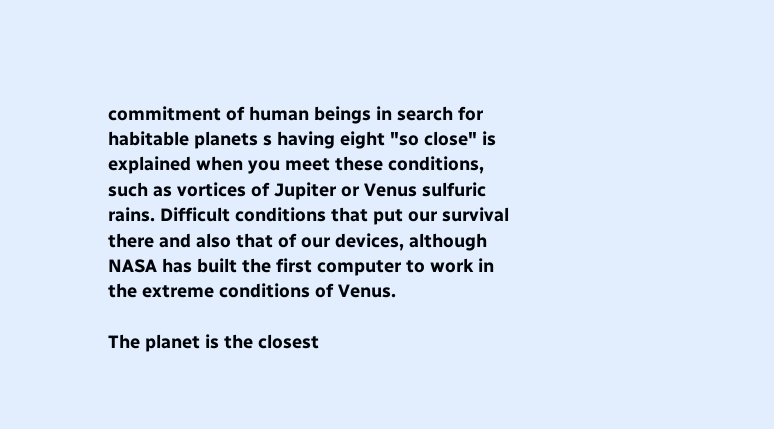commitment of human beings in search for habitable planets s having eight "so close" is explained when you meet these conditions, such as vortices of Jupiter or Venus sulfuric rains. Difficult conditions that put our survival there and also that of our devices, although NASA has built the first computer to work in the extreme conditions of Venus.

The planet is the closest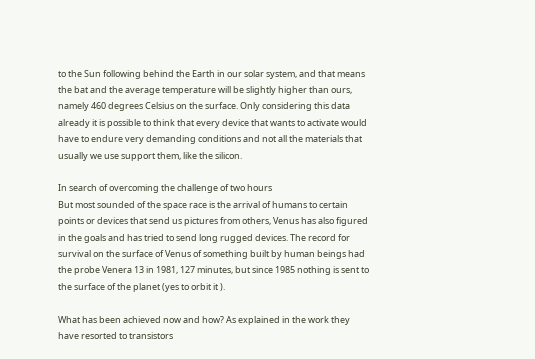to the Sun following behind the Earth in our solar system, and that means the bat and the average temperature will be slightly higher than ours, namely 460 degrees Celsius on the surface. Only considering this data already it is possible to think that every device that wants to activate would have to endure very demanding conditions and not all the materials that usually we use support them, like the silicon.

In search of overcoming the challenge of two hours
But most sounded of the space race is the arrival of humans to certain points or devices that send us pictures from others, Venus has also figured in the goals and has tried to send long rugged devices. The record for survival on the surface of Venus of something built by human beings had the probe Venera 13 in 1981, 127 minutes, but since 1985 nothing is sent to the surface of the planet (yes to orbit it ).

What has been achieved now and how? As explained in the work they have resorted to transistors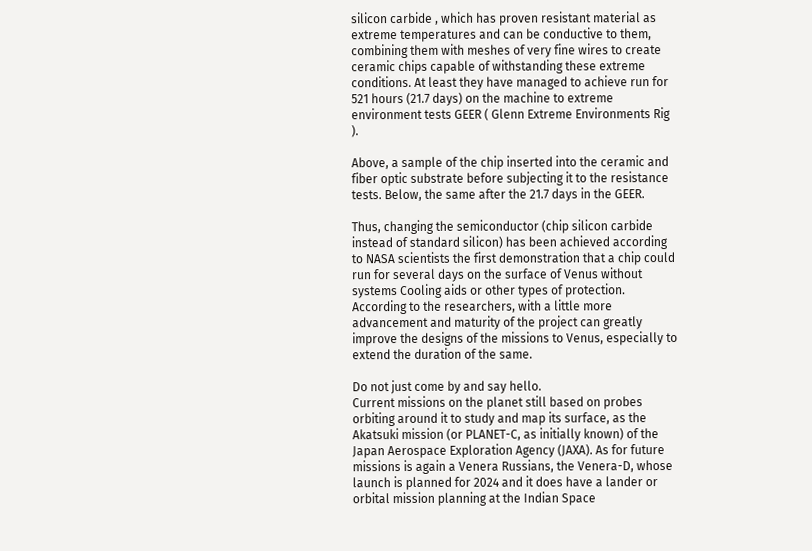silicon carbide , which has proven resistant material as extreme temperatures and can be conductive to them, combining them with meshes of very fine wires to create ceramic chips capable of withstanding these extreme conditions. At least they have managed to achieve run for 521 hours (21.7 days) on the machine to extreme environment tests GEER ( Glenn Extreme Environments Rig ).

Above, a sample of the chip inserted into the ceramic and fiber optic substrate before subjecting it to the resistance tests. Below, the same after the 21.7 days in the GEER.

Thus, changing the semiconductor (chip silicon carbide instead of standard silicon) has been achieved according to NASA scientists the first demonstration that a chip could run for several days on the surface of Venus without systems Cooling aids or other types of protection. According to the researchers, with a little more advancement and maturity of the project can greatly improve the designs of the missions to Venus, especially to extend the duration of the same.

Do not just come by and say hello.
Current missions on the planet still based on probes orbiting around it to study and map its surface, as the Akatsuki mission (or PLANET-C, as initially known) of the Japan Aerospace Exploration Agency (JAXA). As for future missions is again a Venera Russians, the Venera-D, whose launch is planned for 2024 and it does have a lander or orbital mission planning at the Indian Space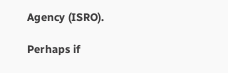Agency (ISRO).

Perhaps if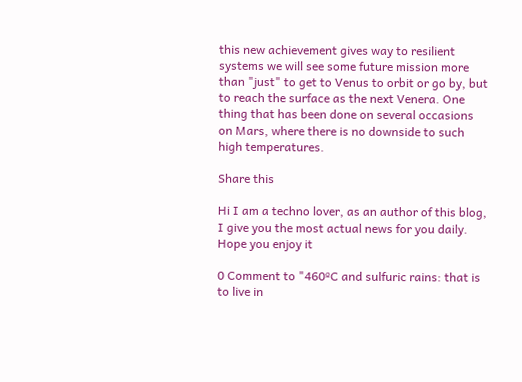this new achievement gives way to resilient systems we will see some future mission more than "just" to get to Venus to orbit or go by, but to reach the surface as the next Venera. One thing that has been done on several occasions on Mars, where there is no downside to such high temperatures.

Share this

Hi I am a techno lover, as an author of this blog, I give you the most actual news for you daily. Hope you enjoy it

0 Comment to "460ºC and sulfuric rains: that is to live in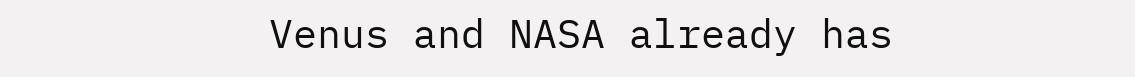Venus and NASA already has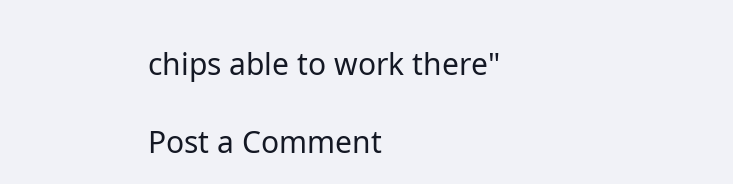chips able to work there"

Post a Comment